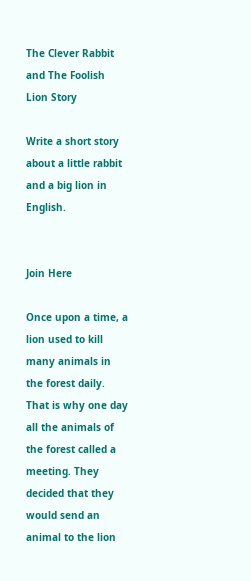The Clever Rabbit and The Foolish Lion Story

Write a short story about a little rabbit and a big lion in English.


Join Here

Once upon a time, a lion used to kill many animals in the forest daily. That is why one day all the animals of the forest called a meeting. They decided that they would send an animal to the lion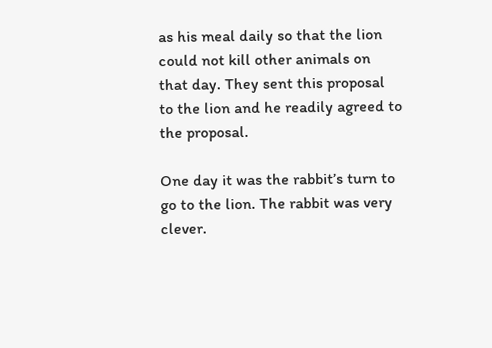as his meal daily so that the lion could not kill other animals on that day. They sent this proposal to the lion and he readily agreed to the proposal.

One day it was the rabbit’s turn to go to the lion. The rabbit was very clever.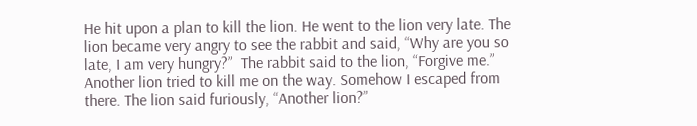He hit upon a plan to kill the lion. He went to the lion very late. The lion became very angry to see the rabbit and said, “Why are you so late, I am very hungry?”  The rabbit said to the lion, “Forgive me.” Another lion tried to kill me on the way. Somehow I escaped from there. The lion said furiously, “Another lion?”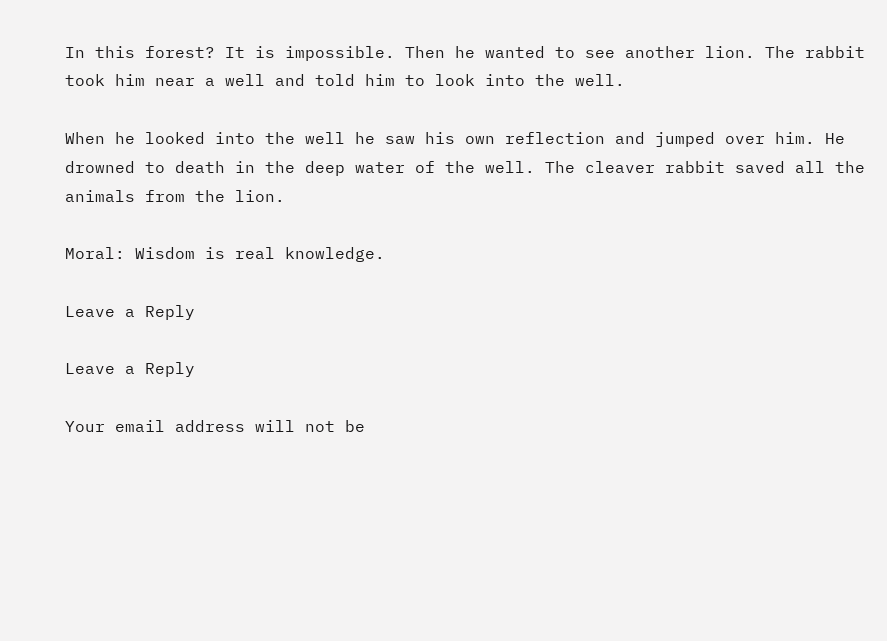In this forest? It is impossible. Then he wanted to see another lion. The rabbit took him near a well and told him to look into the well.

When he looked into the well he saw his own reflection and jumped over him. He drowned to death in the deep water of the well. The cleaver rabbit saved all the animals from the lion.

Moral: Wisdom is real knowledge.

Leave a Reply

Leave a Reply

Your email address will not be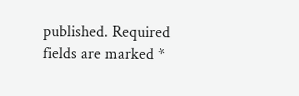published. Required fields are marked *